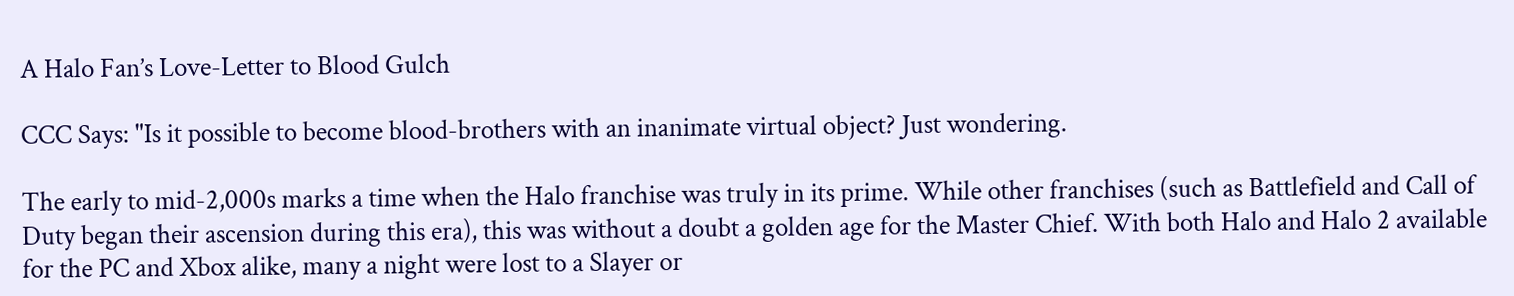A Halo Fan’s Love-Letter to Blood Gulch

CCC Says: "Is it possible to become blood-brothers with an inanimate virtual object? Just wondering.

The early to mid-2,000s marks a time when the Halo franchise was truly in its prime. While other franchises (such as Battlefield and Call of Duty began their ascension during this era), this was without a doubt a golden age for the Master Chief. With both Halo and Halo 2 available for the PC and Xbox alike, many a night were lost to a Slayer or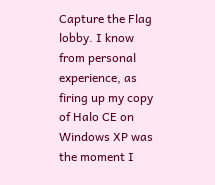Capture the Flag lobby. I know from personal experience, as firing up my copy of Halo CE on Windows XP was the moment I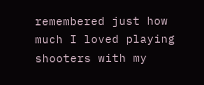remembered just how much I loved playing shooters with my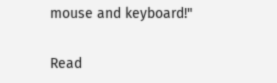mouse and keyboard!"

Read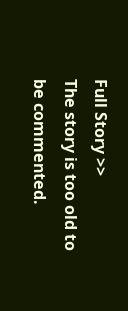Full Story >>
The story is too old to be commented.